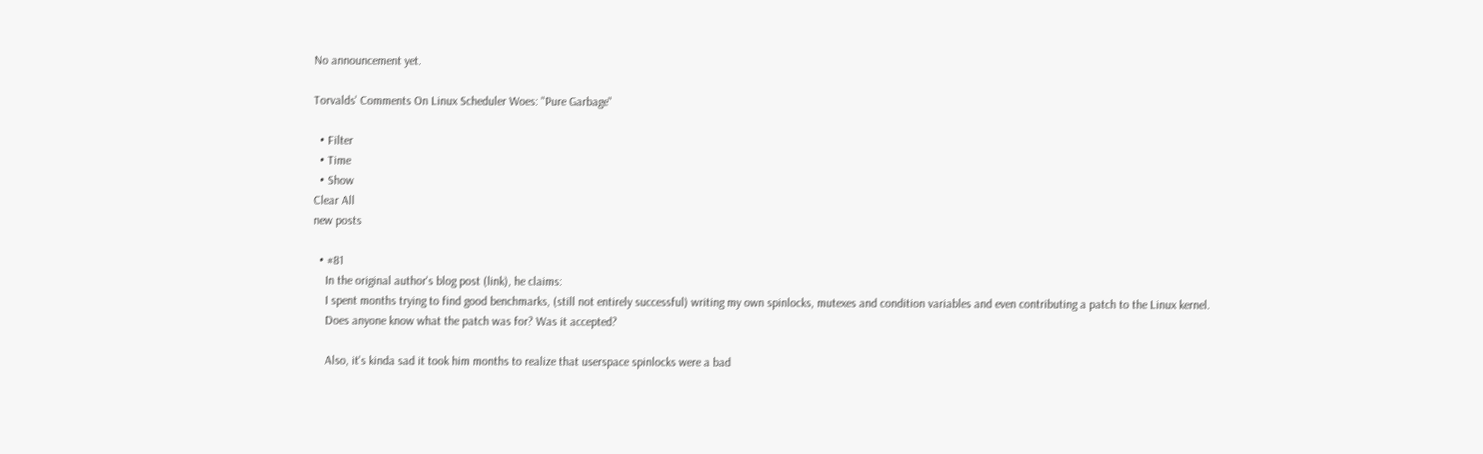No announcement yet.

Torvalds' Comments On Linux Scheduler Woes: "Pure Garbage"

  • Filter
  • Time
  • Show
Clear All
new posts

  • #81
    In the original author's blog post (link), he claims:
    I spent months trying to find good benchmarks, (still not entirely successful) writing my own spinlocks, mutexes and condition variables and even contributing a patch to the Linux kernel.
    Does anyone know what the patch was for? Was it accepted?

    Also, it's kinda sad it took him months to realize that userspace spinlocks were a bad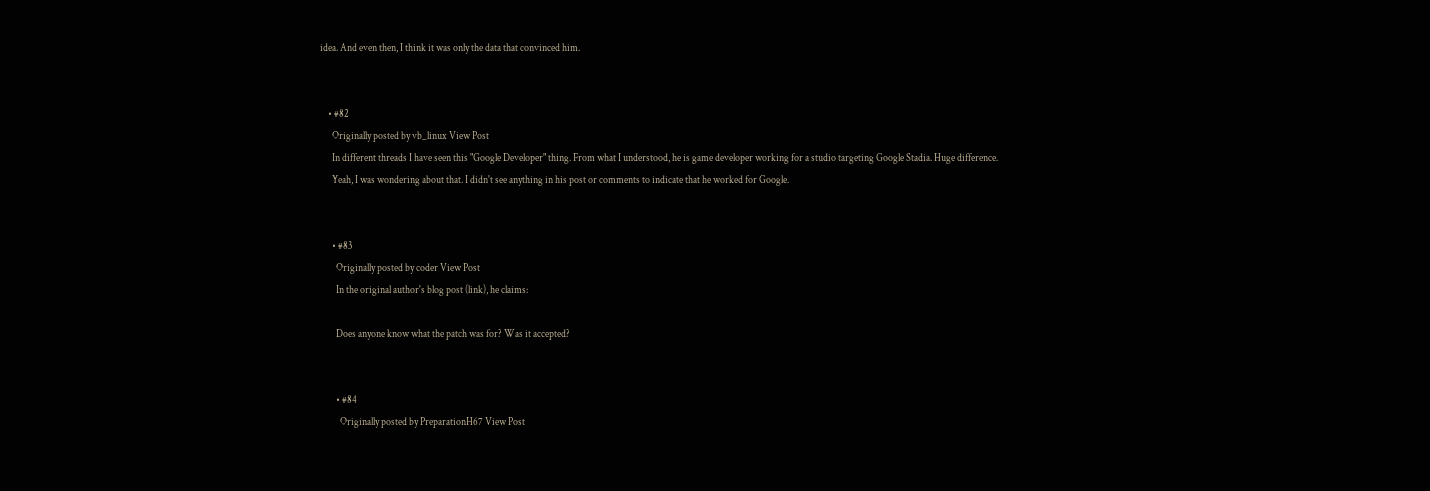idea. And even then, I think it was only the data that convinced him.


    • #82
      Originally posted by vb_linux View Post
      In different threads I have seen this "Google Developer" thing. From what I understood, he is game developer working for a studio targeting Google Stadia. Huge difference.
      Yeah, I was wondering about that. I didn't see anything in his post or comments to indicate that he worked for Google.


      • #83
        Originally posted by coder View Post
        In the original author's blog post (link), he claims:

        Does anyone know what the patch was for? Was it accepted?


        • #84
          Originally posted by PreparationH67 View Post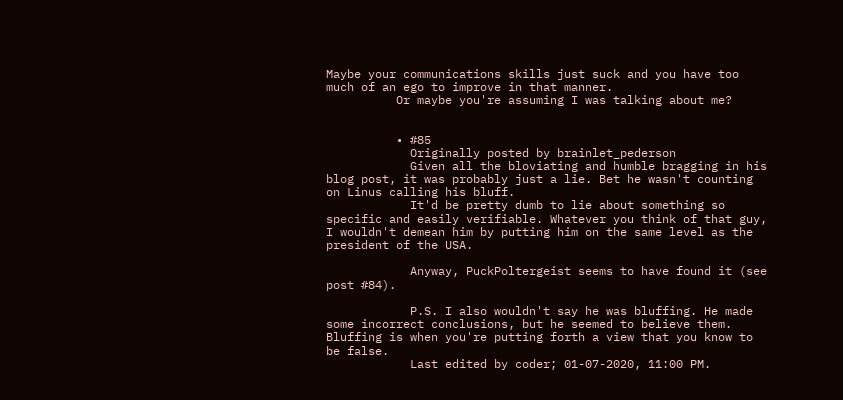Maybe your communications skills just suck and you have too much of an ego to improve in that manner.
          Or maybe you're assuming I was talking about me?


          • #85
            Originally posted by brainlet_pederson
            Given all the bloviating and humble bragging in his blog post, it was probably just a lie. Bet he wasn't counting on Linus calling his bluff.
            It'd be pretty dumb to lie about something so specific and easily verifiable. Whatever you think of that guy, I wouldn't demean him by putting him on the same level as the president of the USA.

            Anyway, PuckPoltergeist seems to have found it (see post #84).

            P.S. I also wouldn't say he was bluffing. He made some incorrect conclusions, but he seemed to believe them. Bluffing is when you're putting forth a view that you know to be false.
            Last edited by coder; 01-07-2020, 11:00 PM.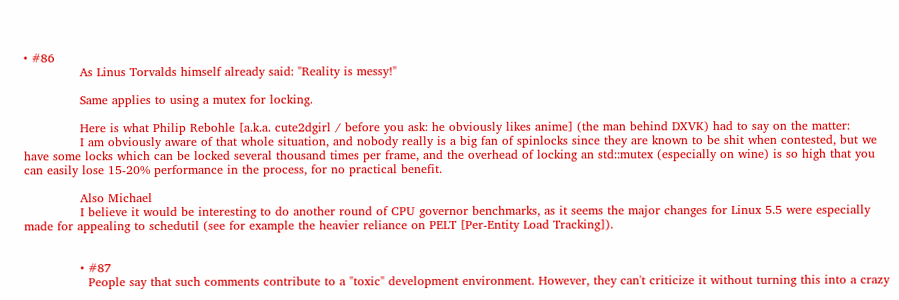• #86
              As Linus Torvalds himself already said: "Reality is messy!"

              Same applies to using a mutex for locking.

              Here is what Philip Rebohle [a.k.a. cute2dgirl / before you ask: he obviously likes anime] (the man behind DXVK) had to say on the matter:
              I am obviously aware of that whole situation, and nobody really is a big fan of spinlocks since they are known to be shit when contested, but we have some locks which can be locked several thousand times per frame, and the overhead of locking an std::mutex (especially on wine) is so high that you can easily lose 15-20% performance in the process, for no practical benefit.

              Also Michael
              I believe it would be interesting to do another round of CPU governor benchmarks, as it seems the major changes for Linux 5.5 were especially made for appealing to schedutil (see for example the heavier reliance on PELT [Per-Entity Load Tracking]).


              • #87
                People say that such comments contribute to a "toxic" development environment. However, they can't criticize it without turning this into a crazy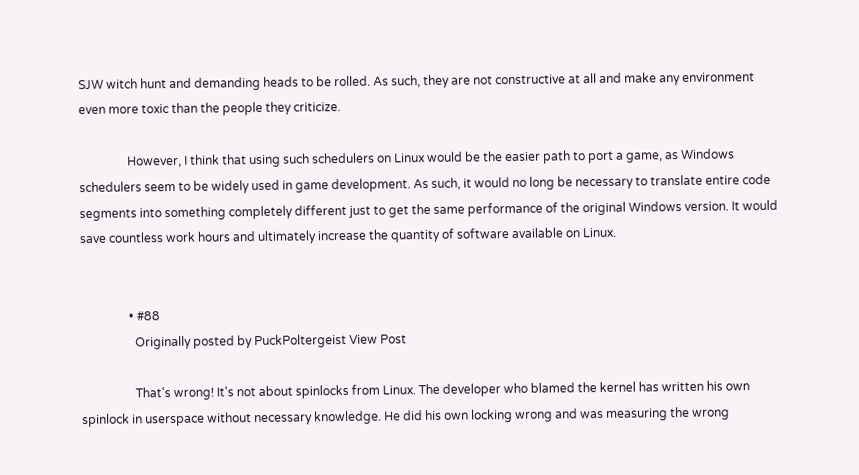SJW witch hunt and demanding heads to be rolled. As such, they are not constructive at all and make any environment even more toxic than the people they criticize.

                However, I think that using such schedulers on Linux would be the easier path to port a game, as Windows schedulers seem to be widely used in game development. As such, it would no long be necessary to translate entire code segments into something completely different just to get the same performance of the original Windows version. It would save countless work hours and ultimately increase the quantity of software available on Linux.


                • #88
                  Originally posted by PuckPoltergeist View Post

                  That's wrong! It's not about spinlocks from Linux. The developer who blamed the kernel has written his own spinlock in userspace without necessary knowledge. He did his own locking wrong and was measuring the wrong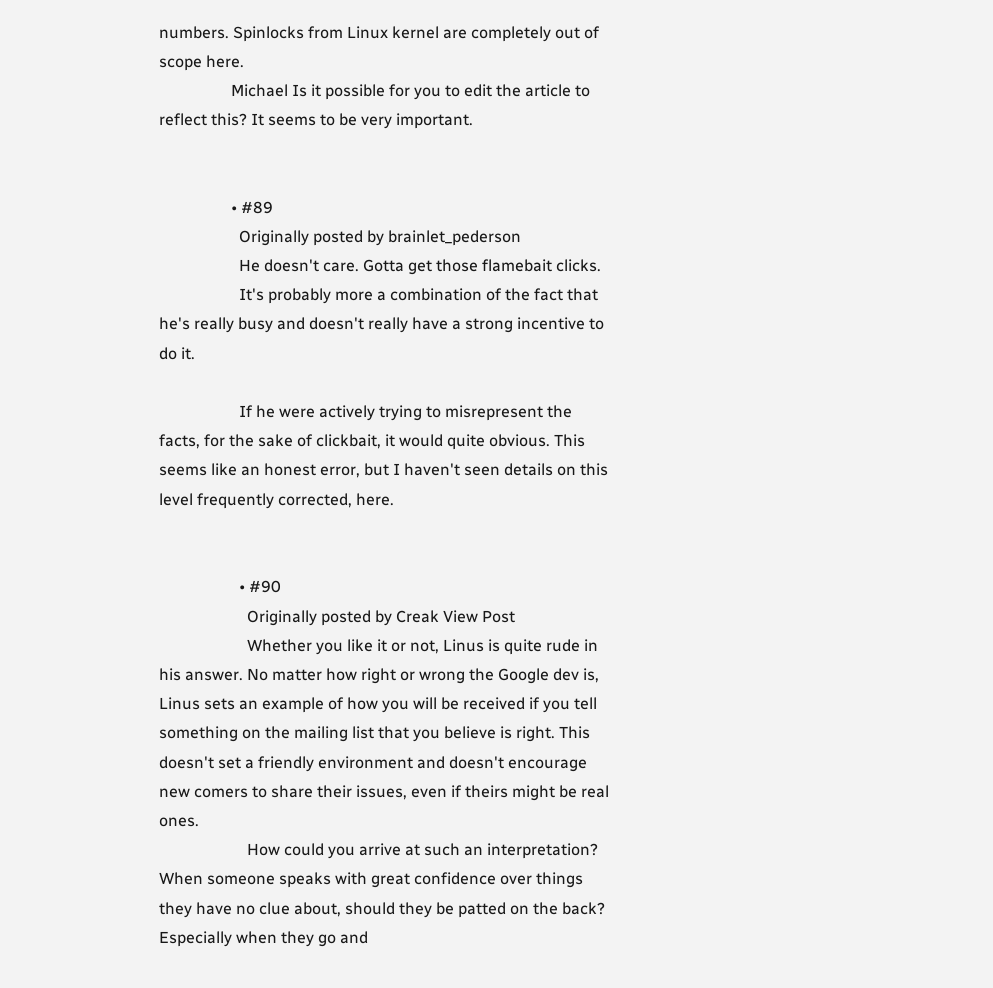numbers. Spinlocks from Linux kernel are completely out of scope here.
                  Michael Is it possible for you to edit the article to reflect this? It seems to be very important.


                  • #89
                    Originally posted by brainlet_pederson
                    He doesn't care. Gotta get those flamebait clicks.
                    It's probably more a combination of the fact that he's really busy and doesn't really have a strong incentive to do it.

                    If he were actively trying to misrepresent the facts, for the sake of clickbait, it would quite obvious. This seems like an honest error, but I haven't seen details on this level frequently corrected, here.


                    • #90
                      Originally posted by Creak View Post
                      Whether you like it or not, Linus is quite rude in his answer. No matter how right or wrong the Google dev is, Linus sets an example of how you will be received if you tell something on the mailing list that you believe is right. This doesn't set a friendly environment and doesn't encourage new comers to share their issues, even if theirs might be real ones.
                      How could you arrive at such an interpretation? When someone speaks with great confidence over things they have no clue about, should they be patted on the back? Especially when they go and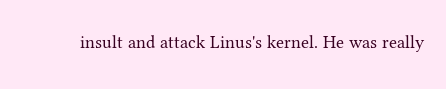insult and attack Linus's kernel. He was really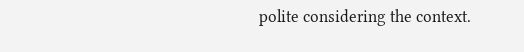polite considering the context.